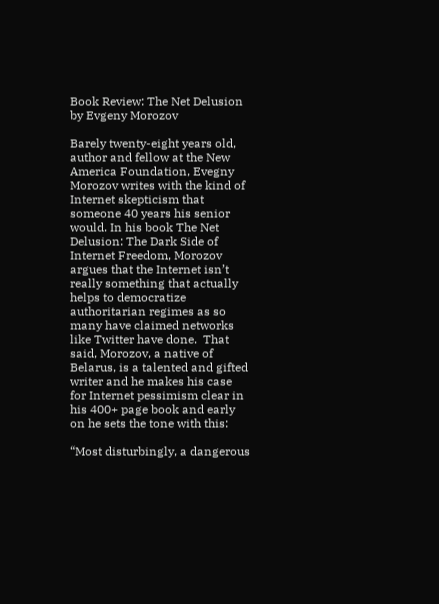Book Review: The Net Delusion by Evgeny Morozov

Barely twenty-eight years old, author and fellow at the New America Foundation, Evegny Morozov writes with the kind of Internet skepticism that someone 40 years his senior would. In his book The Net Delusion: The Dark Side of Internet Freedom, Morozov argues that the Internet isn’t really something that actually helps to democratize authoritarian regimes as so many have claimed networks like Twitter have done.  That said, Morozov, a native of Belarus, is a talented and gifted writer and he makes his case for Internet pessimism clear in his 400+ page book and early on he sets the tone with this:

“Most disturbingly, a dangerous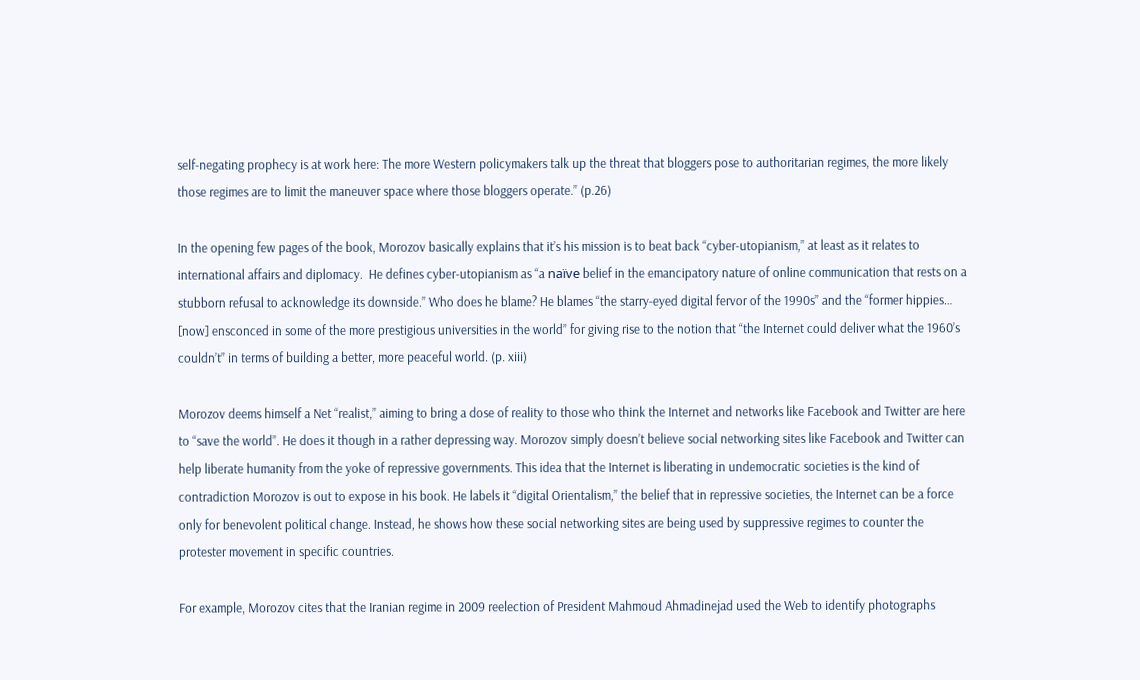self-negating prophecy is at work here: The more Western policymakers talk up the threat that bloggers pose to authoritarian regimes, the more likely those regimes are to limit the maneuver space where those bloggers operate.” (p.26)

In the opening few pages of the book, Morozov basically explains that it’s his mission is to beat back “cyber-utopianism,” at least as it relates to international affairs and diplomacy.  He defines cyber-utopianism as “a naïve belief in the emancipatory nature of online communication that rests on a stubborn refusal to acknowledge its downside.” Who does he blame? He blames “the starry-eyed digital fervor of the 1990s” and the “former hippies… [now] ensconced in some of the more prestigious universities in the world” for giving rise to the notion that “the Internet could deliver what the 1960’s couldn’t” in terms of building a better, more peaceful world. (p. xiii)

Morozov deems himself a Net “realist,” aiming to bring a dose of reality to those who think the Internet and networks like Facebook and Twitter are here to “save the world”. He does it though in a rather depressing way. Morozov simply doesn’t believe social networking sites like Facebook and Twitter can help liberate humanity from the yoke of repressive governments. This idea that the Internet is liberating in undemocratic societies is the kind of contradiction Morozov is out to expose in his book. He labels it “digital Orientalism,” the belief that in repressive societies, the Internet can be a force only for benevolent political change. Instead, he shows how these social networking sites are being used by suppressive regimes to counter the protester movement in specific countries.

For example, Morozov cites that the Iranian regime in 2009 reelection of President Mahmoud Ahmadinejad used the Web to identify photographs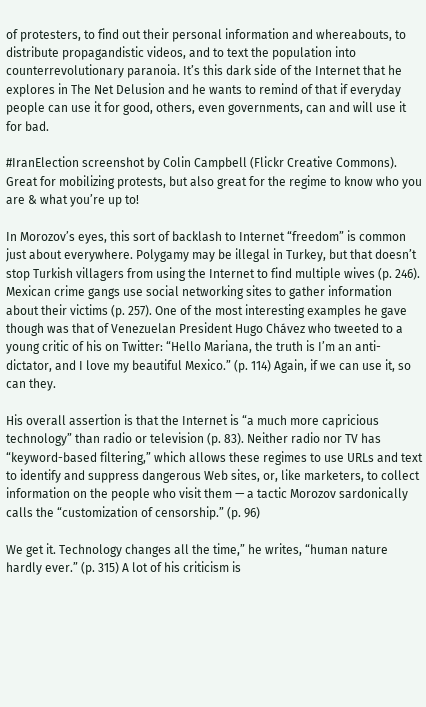of protesters, to find out their personal information and whereabouts, to distribute propagandistic videos, and to text the population into counterrevolutionary paranoia. It’s this dark side of the Internet that he explores in The Net Delusion and he wants to remind of that if everyday people can use it for good, others, even governments, can and will use it for bad.

#IranElection screenshot by Colin Campbell (Flickr Creative Commons).
Great for mobilizing protests, but also great for the regime to know who you are & what you’re up to!

In Morozov’s eyes, this sort of backlash to Internet “freedom” is common just about everywhere. Polygamy may be illegal in Turkey, but that doesn’t stop Turkish villagers from using the Internet to find multiple wives (p. 246). Mexican crime gangs use social networking sites to gather information about their victims (p. 257). One of the most interesting examples he gave though was that of Venezuelan President Hugo Chávez who tweeted to a young critic of his on Twitter: “Hello Mariana, the truth is I’m an anti-dictator, and I love my beautiful Mexico.” (p. 114) Again, if we can use it, so can they.

His overall assertion is that the Internet is “a much more capricious technology” than radio or television (p. 83). Neither radio nor TV has “keyword-based filtering,” which allows these regimes to use URLs and text to identify and suppress dangerous Web sites, or, like marketers, to collect information on the people who visit them — a tactic Morozov sardonically calls the “customization of censorship.” (p. 96)

We get it. Technology changes all the time,” he writes, “human nature hardly ever.” (p. 315) A lot of his criticism is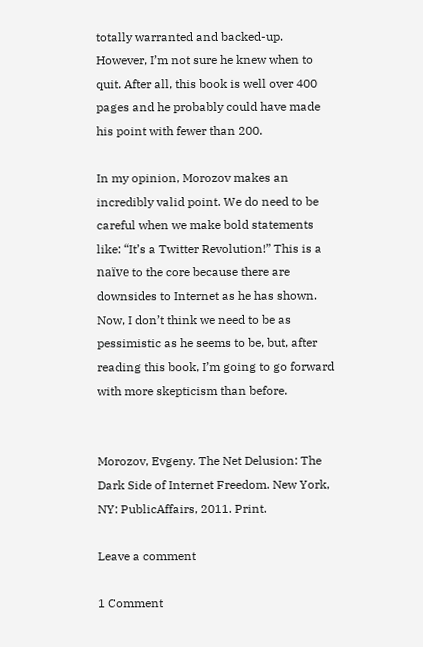totally warranted and backed-up. However, I’m not sure he knew when to quit. After all, this book is well over 400 pages and he probably could have made his point with fewer than 200.

In my opinion, Morozov makes an incredibly valid point. We do need to be careful when we make bold statements like: “It’s a Twitter Revolution!” This is a naïve to the core because there are downsides to Internet as he has shown. Now, I don’t think we need to be as pessimistic as he seems to be, but, after reading this book, I’m going to go forward with more skepticism than before.


Morozov, Evgeny. The Net Delusion: The Dark Side of Internet Freedom. New York, NY: PublicAffairs, 2011. Print.

Leave a comment

1 Comment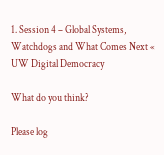1. Session 4 – Global Systems, Watchdogs and What Comes Next « UW Digital Democracy

What do you think?

Please log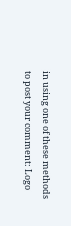in using one of these methods to post your comment: Logo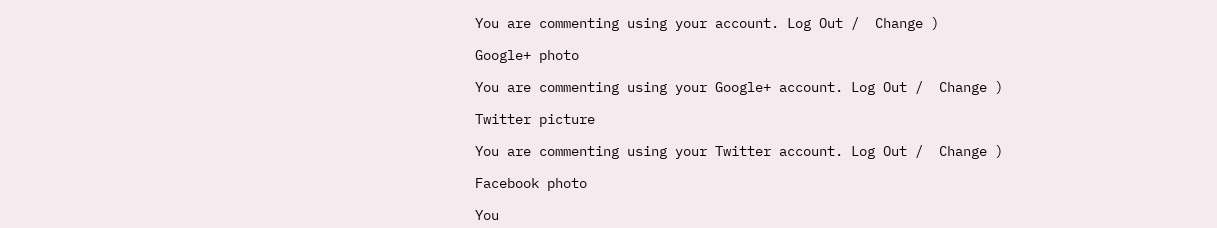You are commenting using your account. Log Out /  Change )

Google+ photo

You are commenting using your Google+ account. Log Out /  Change )

Twitter picture

You are commenting using your Twitter account. Log Out /  Change )

Facebook photo

You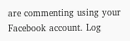are commenting using your Facebook account. Log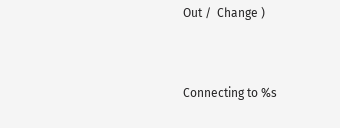Out /  Change )


Connecting to %s